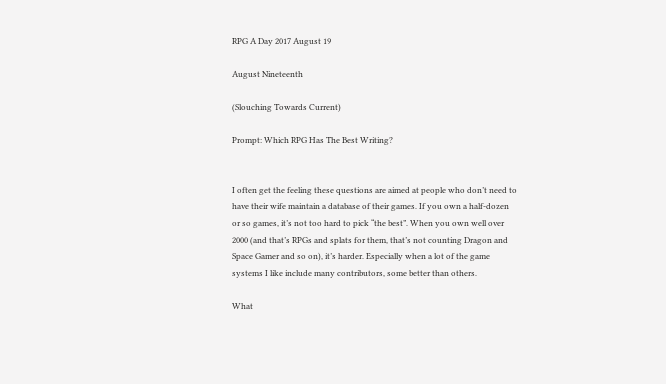RPG A Day 2017 August 19

August Nineteenth

(Slouching Towards Current)

Prompt: Which RPG Has The Best Writing?


I often get the feeling these questions are aimed at people who don’t need to have their wife maintain a database of their games. If you own a half-dozen or so games, it’s not too hard to pick “the best”. When you own well over 2000 (and that’s RPGs and splats for them, that’s not counting Dragon and Space Gamer and so on), it’s harder. Especially when a lot of the game systems I like include many contributors, some better than others.

What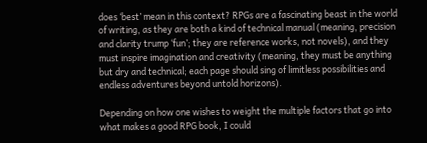does ‘best’ mean in this context? RPGs are a fascinating beast in the world of writing, as they are both a kind of technical manual (meaning, precision and clarity trump ‘fun’; they are reference works, not novels), and they must inspire imagination and creativity (meaning, they must be anything but dry and technical; each page should sing of limitless possibilities and endless adventures beyond untold horizons).

Depending on how one wishes to weight the multiple factors that go into what makes a good RPG book, I could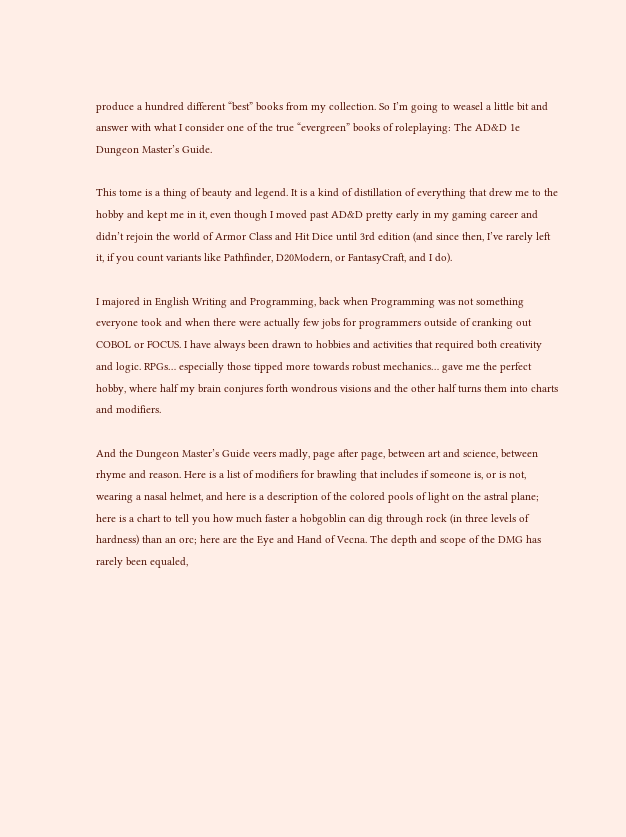produce a hundred different “best” books from my collection. So I’m going to weasel a little bit and answer with what I consider one of the true “evergreen” books of roleplaying: The AD&D 1e Dungeon Master’s Guide.

This tome is a thing of beauty and legend. It is a kind of distillation of everything that drew me to the hobby and kept me in it, even though I moved past AD&D pretty early in my gaming career and didn’t rejoin the world of Armor Class and Hit Dice until 3rd edition (and since then, I’ve rarely left it, if you count variants like Pathfinder, D20Modern, or FantasyCraft, and I do).

I majored in English Writing and Programming, back when Programming was not something everyone took and when there were actually few jobs for programmers outside of cranking out COBOL or FOCUS. I have always been drawn to hobbies and activities that required both creativity and logic. RPGs… especially those tipped more towards robust mechanics… gave me the perfect hobby, where half my brain conjures forth wondrous visions and the other half turns them into charts and modifiers.

And the Dungeon Master’s Guide veers madly, page after page, between art and science, between rhyme and reason. Here is a list of modifiers for brawling that includes if someone is, or is not, wearing a nasal helmet, and here is a description of the colored pools of light on the astral plane; here is a chart to tell you how much faster a hobgoblin can dig through rock (in three levels of hardness) than an orc; here are the Eye and Hand of Vecna. The depth and scope of the DMG has rarely been equaled,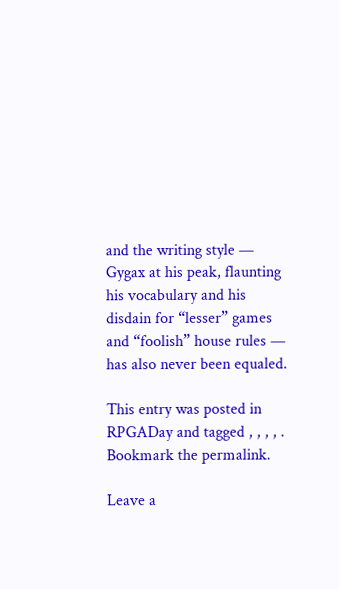and the writing style — Gygax at his peak, flaunting his vocabulary and his disdain for “lesser” games and “foolish” house rules — has also never been equaled.

This entry was posted in RPGADay and tagged , , , , . Bookmark the permalink.

Leave a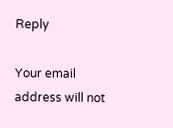Reply

Your email address will not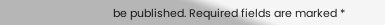be published. Required fields are marked *